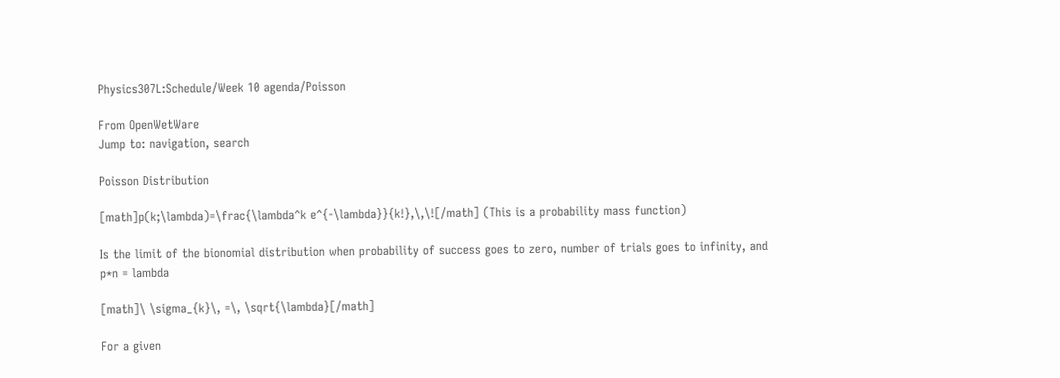Physics307L:Schedule/Week 10 agenda/Poisson

From OpenWetWare
Jump to: navigation, search

Poisson Distribution

[math]p(k;\lambda)=\frac{\lambda^k e^{-\lambda}}{k!},\,\![/math] (This is a probability mass function)

Is the limit of the bionomial distribution when probability of success goes to zero, number of trials goes to infinity, and p*n = lambda

[math]\ \sigma_{k}\, =\, \sqrt{\lambda}[/math]

For a given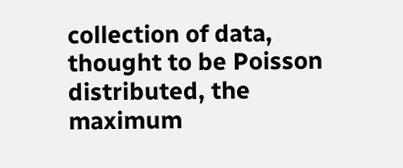collection of data, thought to be Poisson distributed, the maximum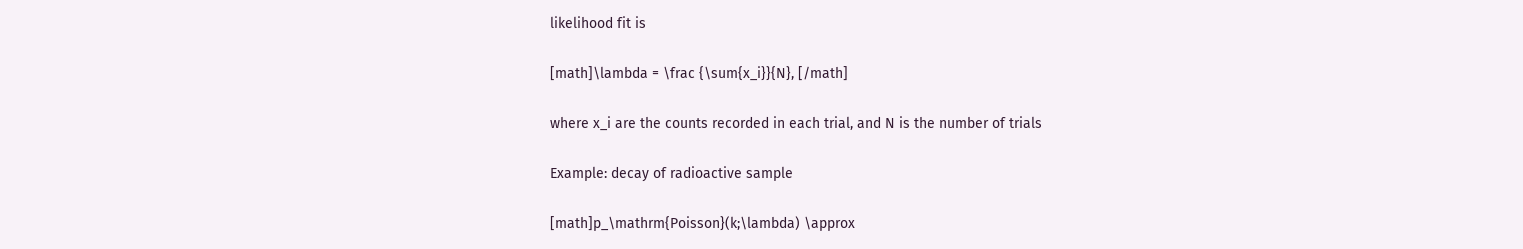likelihood fit is

[math]\lambda = \frac {\sum{x_i}}{N}, [/math]

where x_i are the counts recorded in each trial, and N is the number of trials

Example: decay of radioactive sample

[math]p_\mathrm{Poisson}(k;\lambda) \approx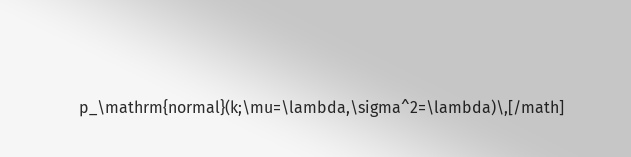p_\mathrm{normal}(k;\mu=\lambda,\sigma^2=\lambda)\,[/math]